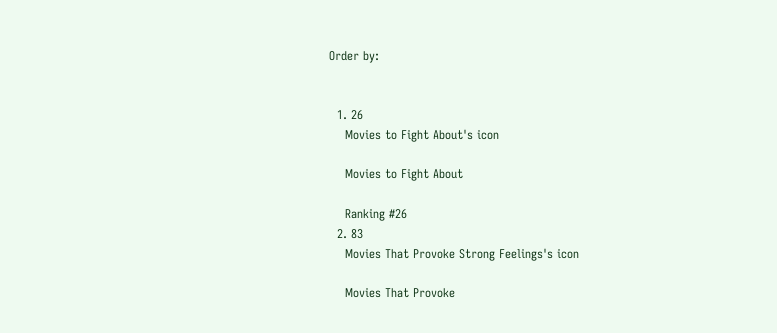Order by:


  1. 26
    Movies to Fight About's icon

    Movies to Fight About

    Ranking #26
  2. 83
    Movies That Provoke Strong Feelings's icon

    Movies That Provoke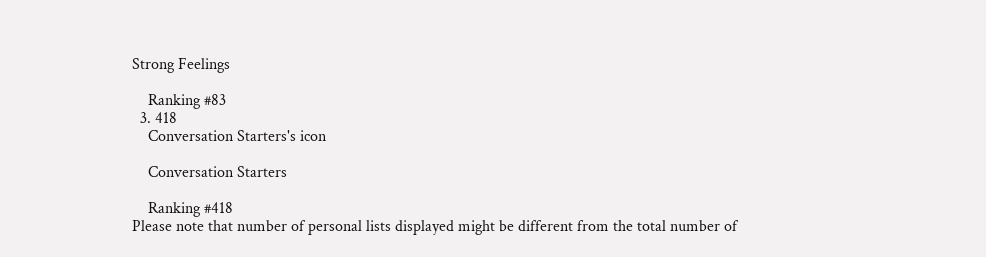Strong Feelings

    Ranking #83
  3. 418
    Conversation Starters's icon

    Conversation Starters

    Ranking #418
Please note that number of personal lists displayed might be different from the total number of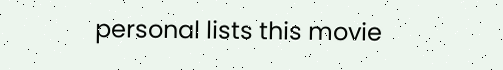personal lists this movie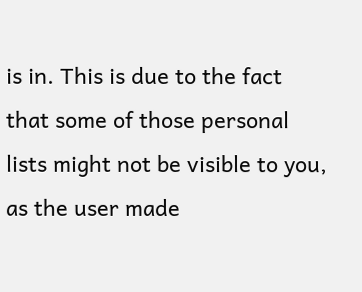is in. This is due to the fact that some of those personal lists might not be visible to you, as the user made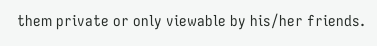them private or only viewable by his/her friends.